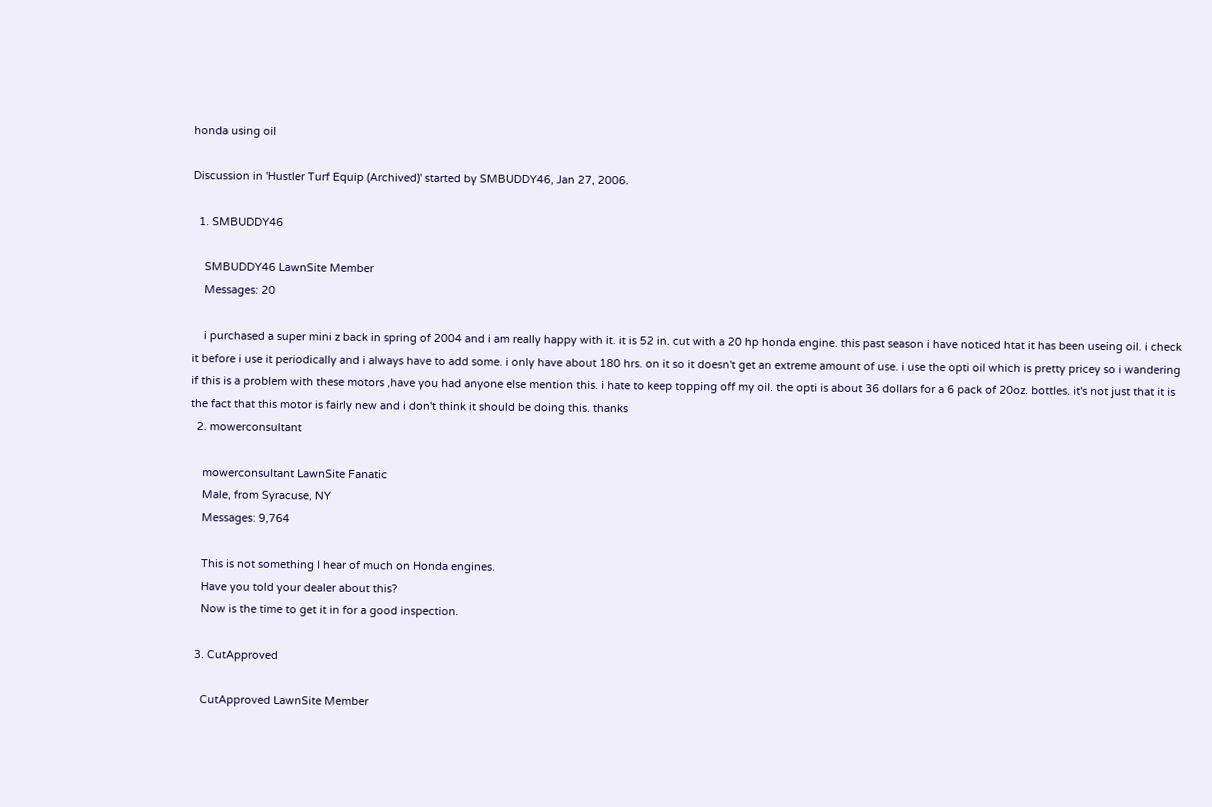honda using oil

Discussion in 'Hustler Turf Equip (Archived)' started by SMBUDDY46, Jan 27, 2006.

  1. SMBUDDY46

    SMBUDDY46 LawnSite Member
    Messages: 20

    i purchased a super mini z back in spring of 2004 and i am really happy with it. it is 52 in. cut with a 20 hp honda engine. this past season i have noticed htat it has been useing oil. i check it before i use it periodically and i always have to add some. i only have about 180 hrs. on it so it doesn't get an extreme amount of use. i use the opti oil which is pretty pricey so i wandering if this is a problem with these motors ,have you had anyone else mention this. i hate to keep topping off my oil. the opti is about 36 dollars for a 6 pack of 20oz. bottles. it's not just that it is the fact that this motor is fairly new and i don't think it should be doing this. thanks
  2. mowerconsultant

    mowerconsultant LawnSite Fanatic
    Male, from Syracuse, NY
    Messages: 9,764

    This is not something I hear of much on Honda engines.
    Have you told your dealer about this?
    Now is the time to get it in for a good inspection.

  3. CutApproved

    CutApproved LawnSite Member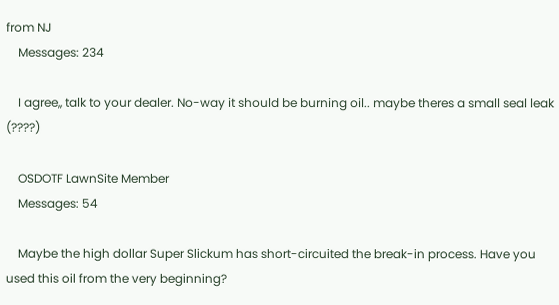from NJ
    Messages: 234

    I agree,, talk to your dealer. No-way it should be burning oil.. maybe theres a small seal leak (????)

    OSDOTF LawnSite Member
    Messages: 54

    Maybe the high dollar Super Slickum has short-circuited the break-in process. Have you used this oil from the very beginning?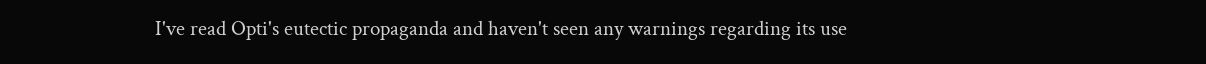I've read Opti's eutectic propaganda and haven't seen any warnings regarding its use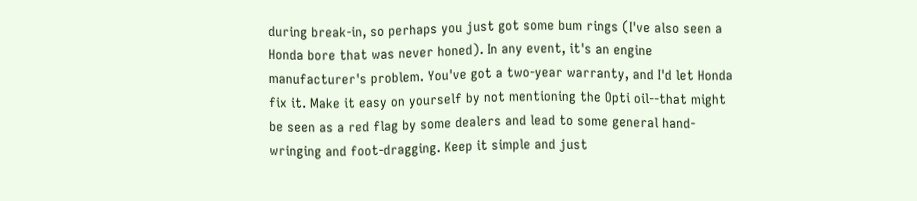during break-in, so perhaps you just got some bum rings (I've also seen a Honda bore that was never honed). In any event, it's an engine manufacturer's problem. You've got a two-year warranty, and I'd let Honda fix it. Make it easy on yourself by not mentioning the Opti oil--that might be seen as a red flag by some dealers and lead to some general hand-wringing and foot-dragging. Keep it simple and just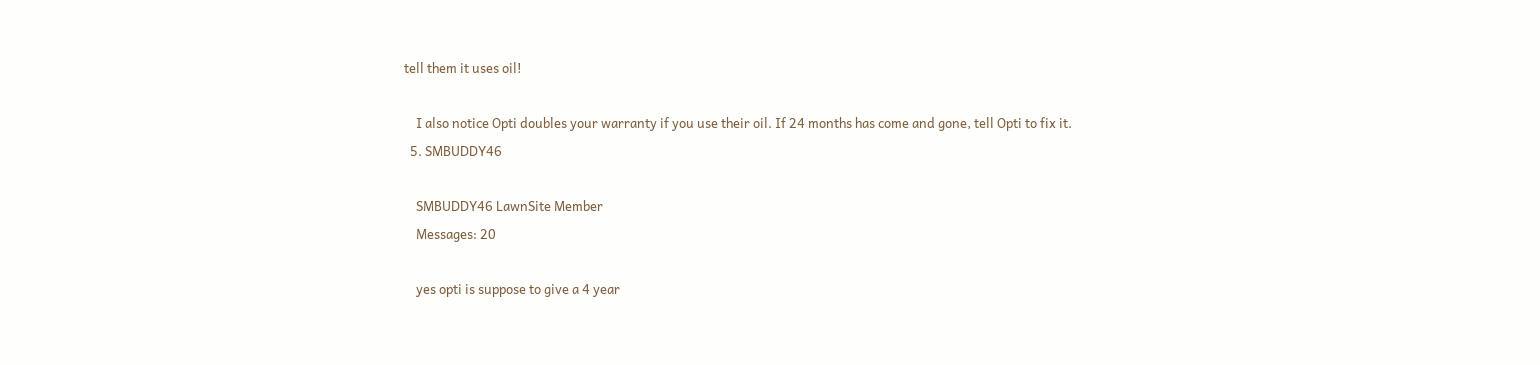tell them it uses oil!

    I also notice Opti doubles your warranty if you use their oil. If 24 months has come and gone, tell Opti to fix it.
  5. SMBUDDY46

    SMBUDDY46 LawnSite Member
    Messages: 20

    yes opti is suppose to give a 4 year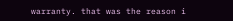warranty. that was the reason i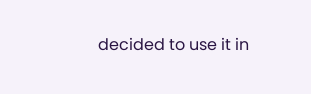decided to use it in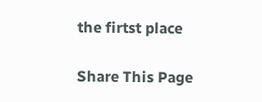the firtst place

Share This Page